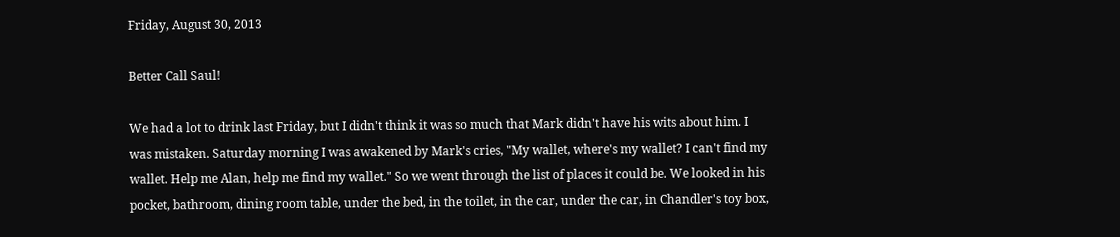Friday, August 30, 2013

Better Call Saul!

We had a lot to drink last Friday, but I didn't think it was so much that Mark didn't have his wits about him. I was mistaken. Saturday morning I was awakened by Mark's cries, "My wallet, where's my wallet? I can't find my wallet. Help me Alan, help me find my wallet." So we went through the list of places it could be. We looked in his pocket, bathroom, dining room table, under the bed, in the toilet, in the car, under the car, in Chandler's toy box,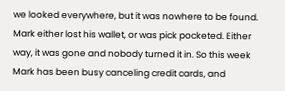we looked everywhere, but it was nowhere to be found. Mark either lost his wallet, or was pick pocketed. Either way, it was gone and nobody turned it in. So this week Mark has been busy canceling credit cards, and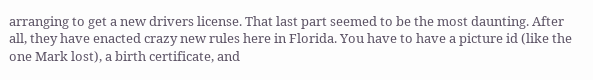arranging to get a new drivers license. That last part seemed to be the most daunting. After all, they have enacted crazy new rules here in Florida. You have to have a picture id (like the one Mark lost), a birth certificate, and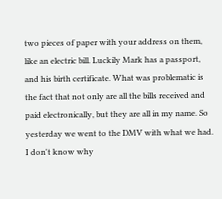two pieces of paper with your address on them, like an electric bill. Luckily Mark has a passport, and his birth certificate. What was problematic is the fact that not only are all the bills received and paid electronically, but they are all in my name. So yesterday we went to the DMV with what we had. I don't know why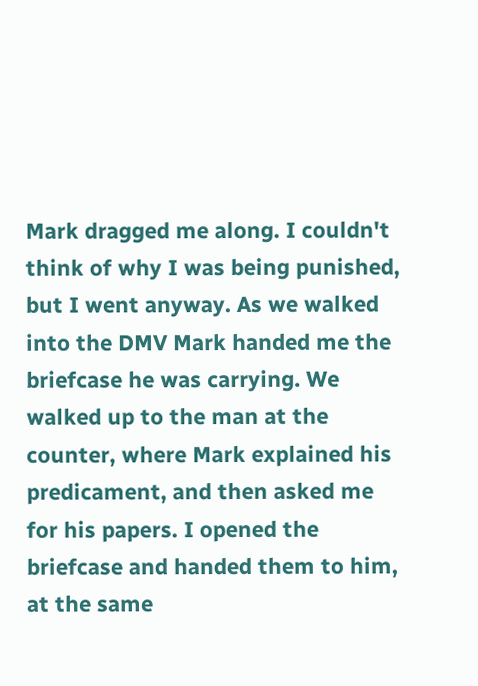Mark dragged me along. I couldn't think of why I was being punished, but I went anyway. As we walked into the DMV Mark handed me the briefcase he was carrying. We walked up to the man at the counter, where Mark explained his predicament, and then asked me for his papers. I opened the briefcase and handed them to him, at the same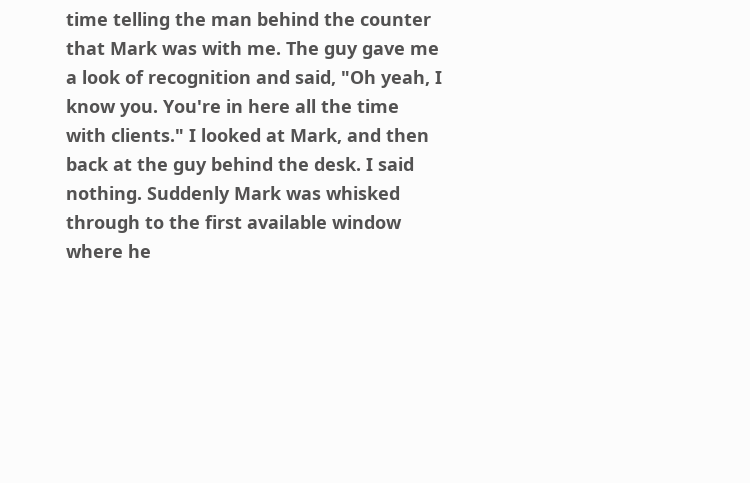time telling the man behind the counter that Mark was with me. The guy gave me a look of recognition and said, "Oh yeah, I know you. You're in here all the time with clients." I looked at Mark, and then back at the guy behind the desk. I said nothing. Suddenly Mark was whisked through to the first available window where he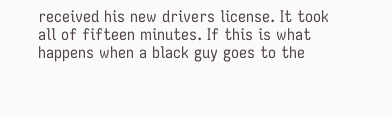received his new drivers license. It took all of fifteen minutes. If this is what happens when a black guy goes to the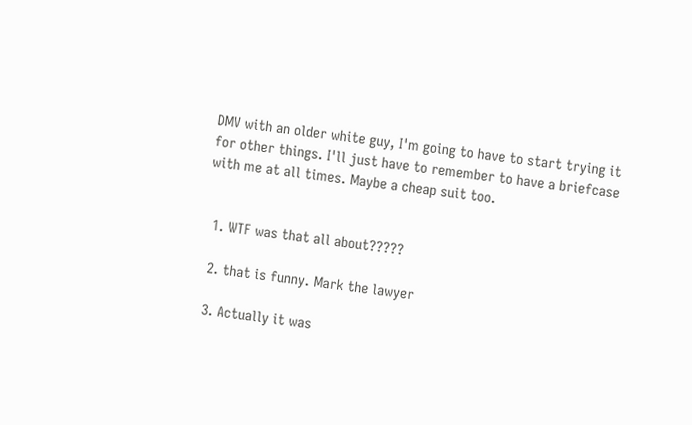DMV with an older white guy, I'm going to have to start trying it for other things. I'll just have to remember to have a briefcase with me at all times. Maybe a cheap suit too.


  1. WTF was that all about?????

  2. that is funny. Mark the lawyer

  3. Actually it was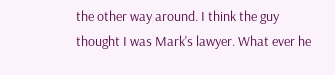the other way around. I think the guy thought I was Mark's lawyer. What ever he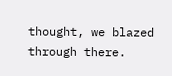thought, we blazed through there.